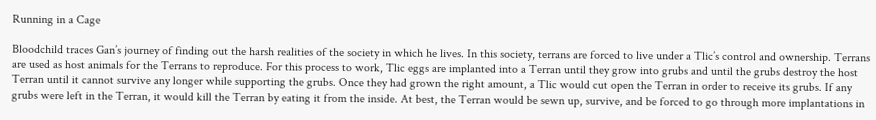Running in a Cage

Bloodchild traces Gan’s journey of finding out the harsh realities of the society in which he lives. In this society, terrans are forced to live under a Tlic’s control and ownership. Terrans are used as host animals for the Terrans to reproduce. For this process to work, Tlic eggs are implanted into a Terran until they grow into grubs and until the grubs destroy the host Terran until it cannot survive any longer while supporting the grubs. Once they had grown the right amount, a Tlic would cut open the Terran in order to receive its grubs. If any grubs were left in the Terran, it would kill the Terran by eating it from the inside. At best, the Terran would be sewn up, survive, and be forced to go through more implantations in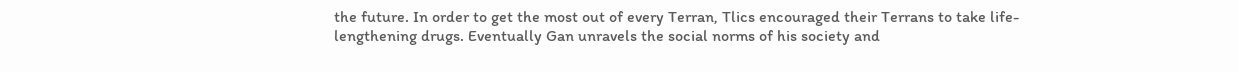the future. In order to get the most out of every Terran, Tlics encouraged their Terrans to take life-lengthening drugs. Eventually Gan unravels the social norms of his society and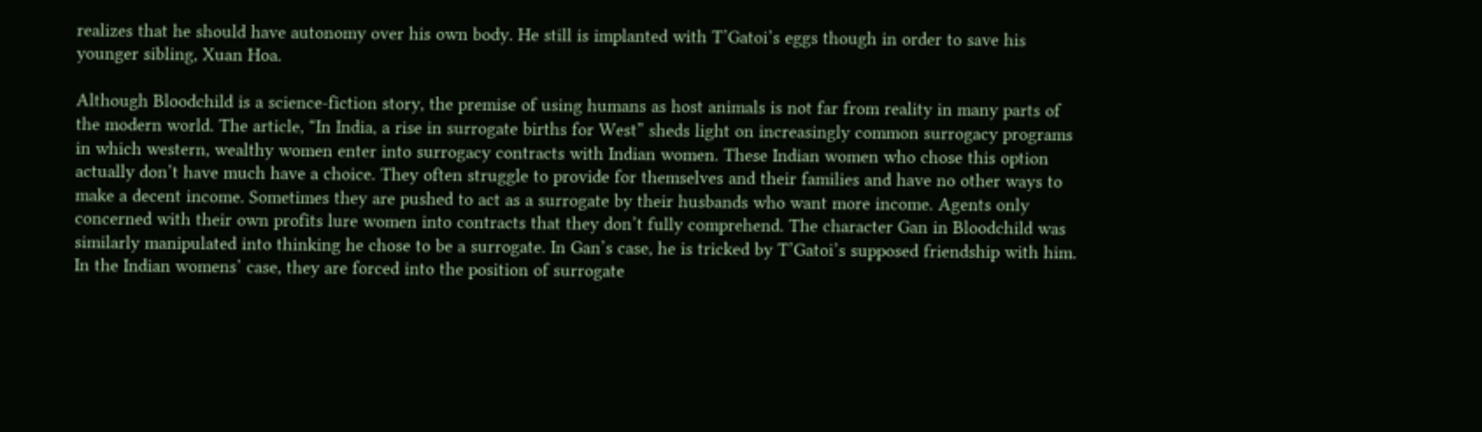realizes that he should have autonomy over his own body. He still is implanted with T’Gatoi’s eggs though in order to save his younger sibling, Xuan Hoa.

Although Bloodchild is a science-fiction story, the premise of using humans as host animals is not far from reality in many parts of the modern world. The article, “In India, a rise in surrogate births for West” sheds light on increasingly common surrogacy programs in which western, wealthy women enter into surrogacy contracts with Indian women. These Indian women who chose this option actually don’t have much have a choice. They often struggle to provide for themselves and their families and have no other ways to make a decent income. Sometimes they are pushed to act as a surrogate by their husbands who want more income. Agents only concerned with their own profits lure women into contracts that they don’t fully comprehend. The character Gan in Bloodchild was similarly manipulated into thinking he chose to be a surrogate. In Gan’s case, he is tricked by T’Gatoi’s supposed friendship with him. In the Indian womens’ case, they are forced into the position of surrogate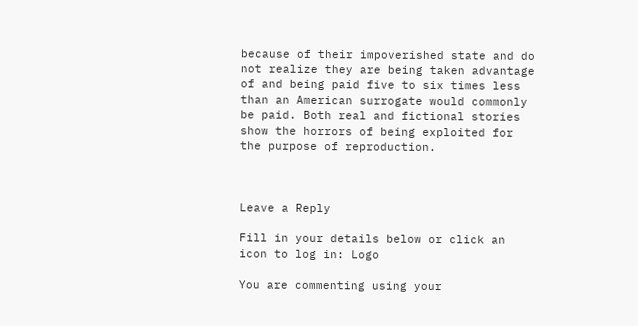because of their impoverished state and do not realize they are being taken advantage of and being paid five to six times less than an American surrogate would commonly be paid. Both real and fictional stories show the horrors of being exploited for the purpose of reproduction.



Leave a Reply

Fill in your details below or click an icon to log in: Logo

You are commenting using your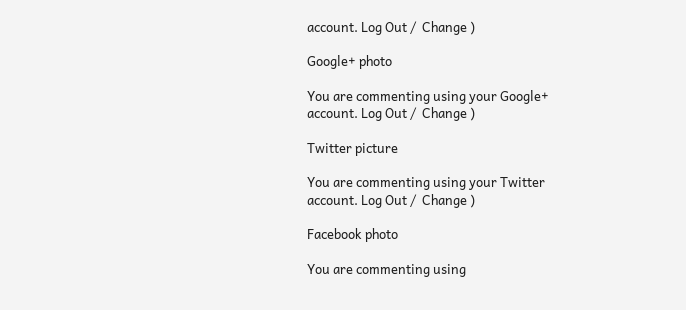account. Log Out /  Change )

Google+ photo

You are commenting using your Google+ account. Log Out /  Change )

Twitter picture

You are commenting using your Twitter account. Log Out /  Change )

Facebook photo

You are commenting using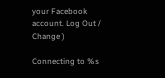your Facebook account. Log Out /  Change )

Connecting to %s